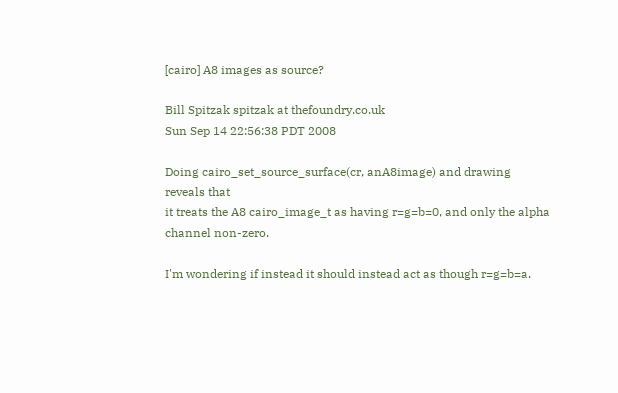[cairo] A8 images as source?

Bill Spitzak spitzak at thefoundry.co.uk
Sun Sep 14 22:56:38 PDT 2008

Doing cairo_set_source_surface(cr, anA8image) and drawing reveals that
it treats the A8 cairo_image_t as having r=g=b=0, and only the alpha
channel non-zero.

I'm wondering if instead it should instead act as though r=g=b=a.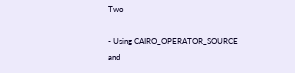Two

- Using CAIRO_OPERATOR_SOURCE and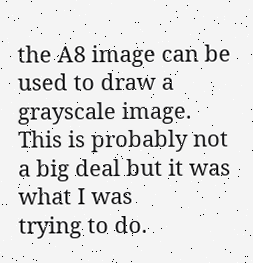the A8 image can be used to draw a
grayscale image. This is probably not a big deal but it was what I was
trying to do.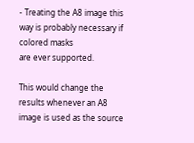- Treating the A8 image this way is probably necessary if colored masks
are ever supported.

This would change the results whenever an A8 image is used as the source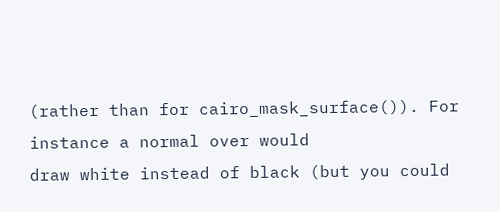(rather than for cairo_mask_surface()). For instance a normal over would
draw white instead of black (but you could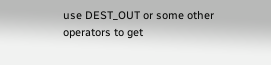use DEST_OUT or some other
operators to get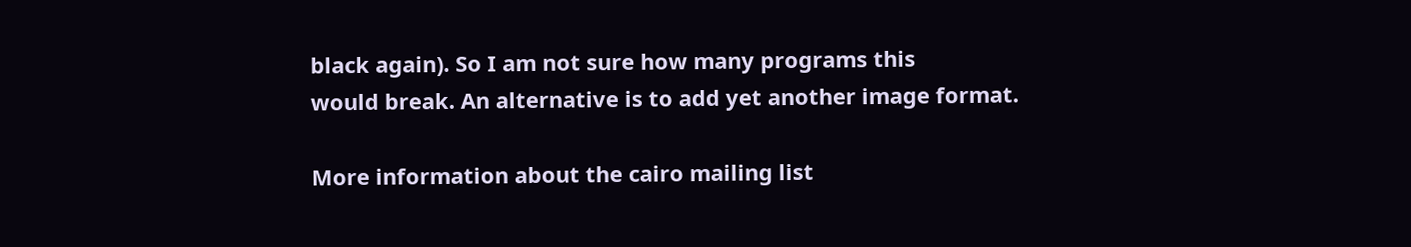black again). So I am not sure how many programs this
would break. An alternative is to add yet another image format.

More information about the cairo mailing list